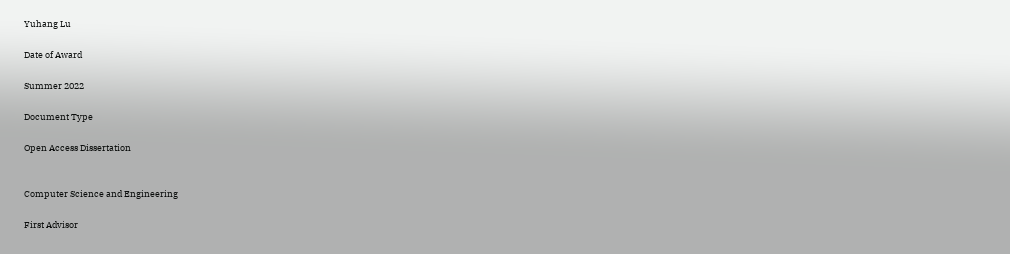Yuhang Lu

Date of Award

Summer 2022

Document Type

Open Access Dissertation


Computer Science and Engineering

First Advisor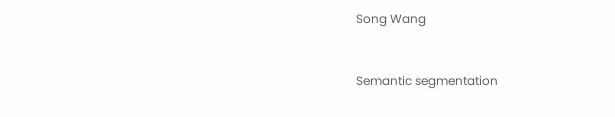Song Wang


Semantic segmentation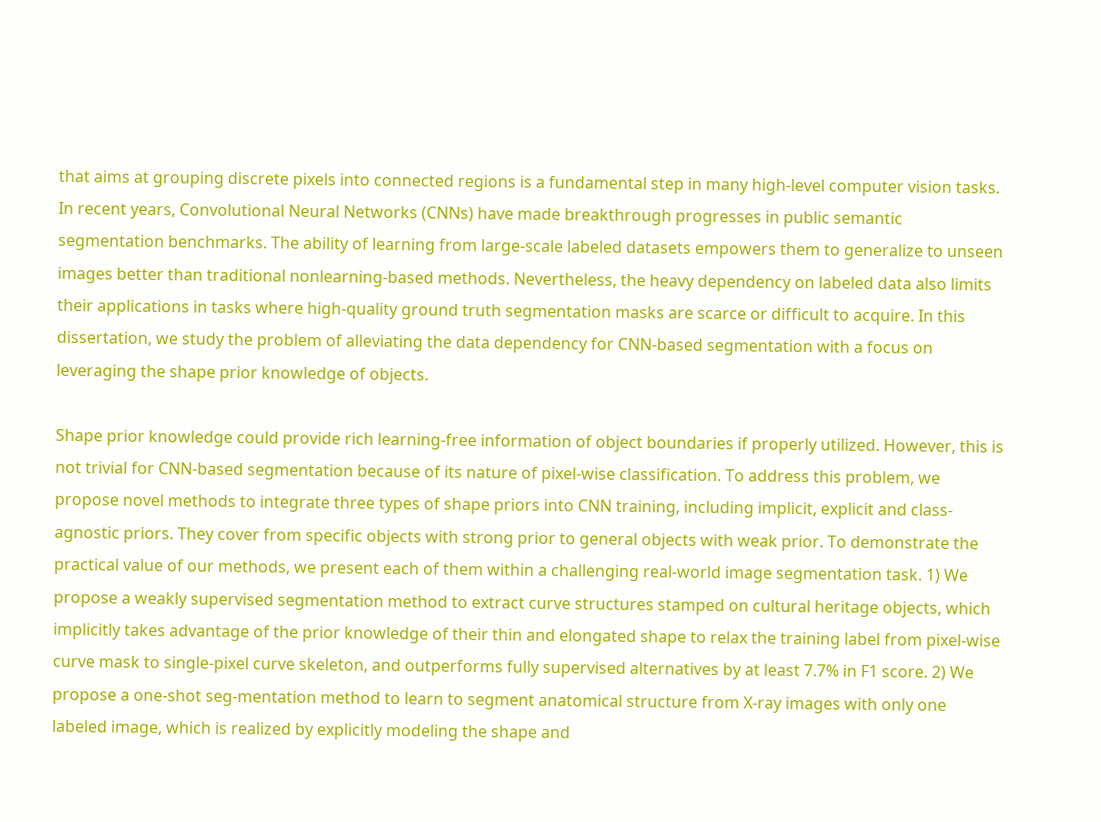that aims at grouping discrete pixels into connected regions is a fundamental step in many high-level computer vision tasks. In recent years, Convolutional Neural Networks (CNNs) have made breakthrough progresses in public semantic segmentation benchmarks. The ability of learning from large-scale labeled datasets empowers them to generalize to unseen images better than traditional nonlearning-based methods. Nevertheless, the heavy dependency on labeled data also limits their applications in tasks where high-quality ground truth segmentation masks are scarce or difficult to acquire. In this dissertation, we study the problem of alleviating the data dependency for CNN-based segmentation with a focus on leveraging the shape prior knowledge of objects.

Shape prior knowledge could provide rich learning-free information of object boundaries if properly utilized. However, this is not trivial for CNN-based segmentation because of its nature of pixel-wise classification. To address this problem, we propose novel methods to integrate three types of shape priors into CNN training, including implicit, explicit and class-agnostic priors. They cover from specific objects with strong prior to general objects with weak prior. To demonstrate the practical value of our methods, we present each of them within a challenging real-world image segmentation task. 1) We propose a weakly supervised segmentation method to extract curve structures stamped on cultural heritage objects, which implicitly takes advantage of the prior knowledge of their thin and elongated shape to relax the training label from pixel-wise curve mask to single-pixel curve skeleton, and outperforms fully supervised alternatives by at least 7.7% in F1 score. 2) We propose a one-shot seg-mentation method to learn to segment anatomical structure from X-ray images with only one labeled image, which is realized by explicitly modeling the shape and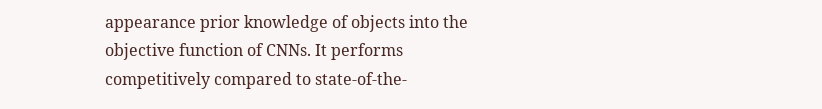appearance prior knowledge of objects into the objective function of CNNs. It performs competitively compared to state-of-the-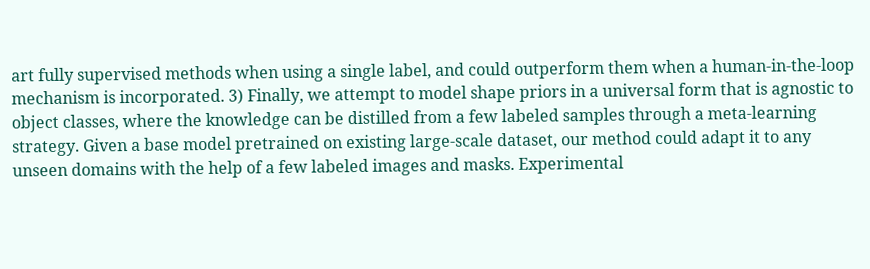art fully supervised methods when using a single label, and could outperform them when a human-in-the-loop mechanism is incorporated. 3) Finally, we attempt to model shape priors in a universal form that is agnostic to object classes, where the knowledge can be distilled from a few labeled samples through a meta-learning strategy. Given a base model pretrained on existing large-scale dataset, our method could adapt it to any unseen domains with the help of a few labeled images and masks. Experimental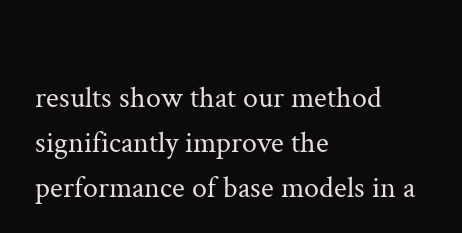results show that our method significantly improve the performance of base models in a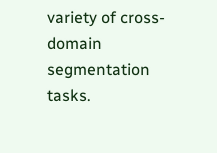variety of cross-domain segmentation tasks.